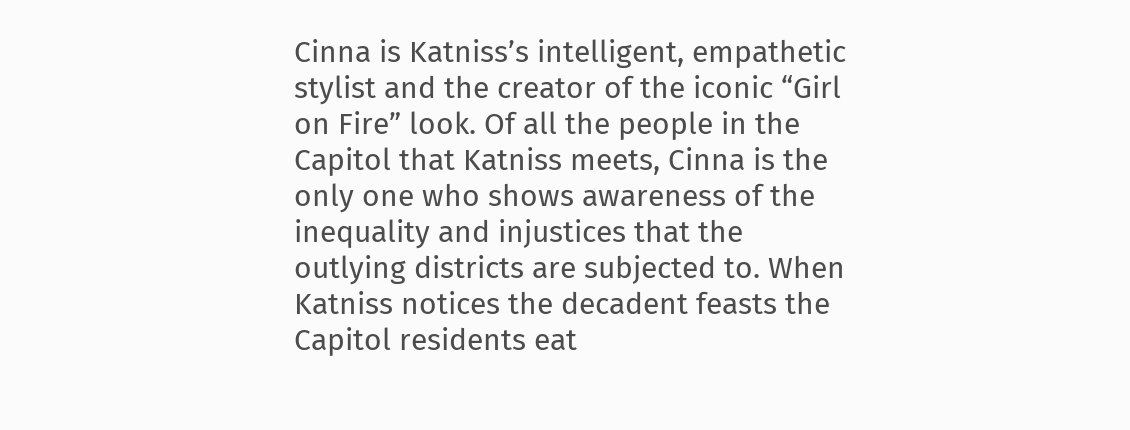Cinna is Katniss’s intelligent, empathetic stylist and the creator of the iconic “Girl on Fire” look. Of all the people in the Capitol that Katniss meets, Cinna is the only one who shows awareness of the inequality and injustices that the outlying districts are subjected to. When Katniss notices the decadent feasts the Capitol residents eat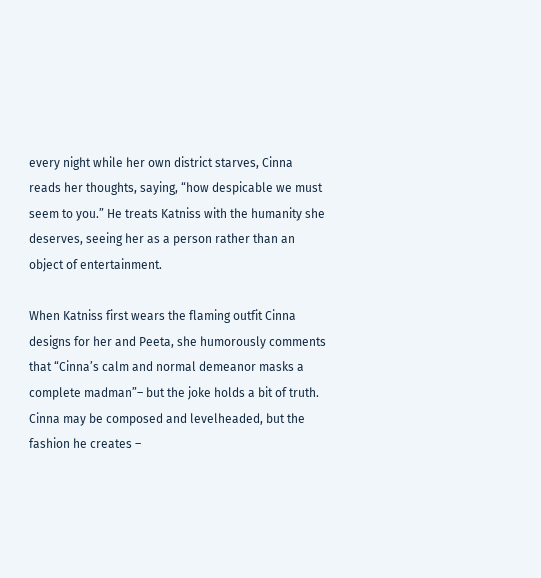every night while her own district starves, Cinna reads her thoughts, saying, “how despicable we must seem to you.” He treats Katniss with the humanity she deserves, seeing her as a person rather than an object of entertainment.

When Katniss first wears the flaming outfit Cinna designs for her and Peeta, she humorously comments that “Cinna’s calm and normal demeanor masks a complete madman”– but the joke holds a bit of truth. Cinna may be composed and levelheaded, but the fashion he creates –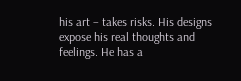his art – takes risks. His designs expose his real thoughts and feelings. He has a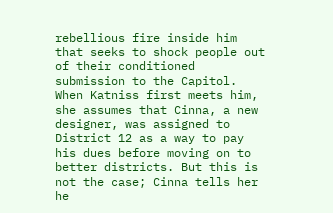rebellious fire inside him that seeks to shock people out of their conditioned submission to the Capitol. When Katniss first meets him, she assumes that Cinna, a new designer, was assigned to District 12 as a way to pay his dues before moving on to better districts. But this is not the case; Cinna tells her he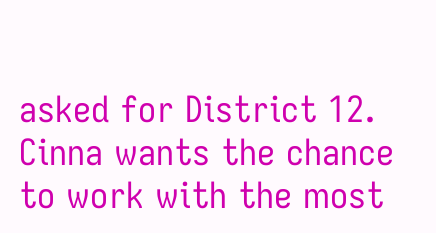asked for District 12. Cinna wants the chance to work with the most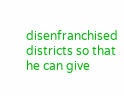disenfranchised districts so that he can give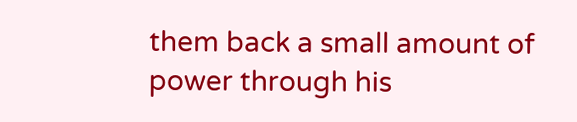them back a small amount of power through his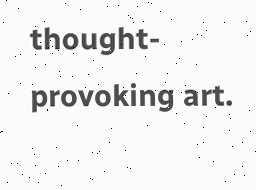thought-provoking art.